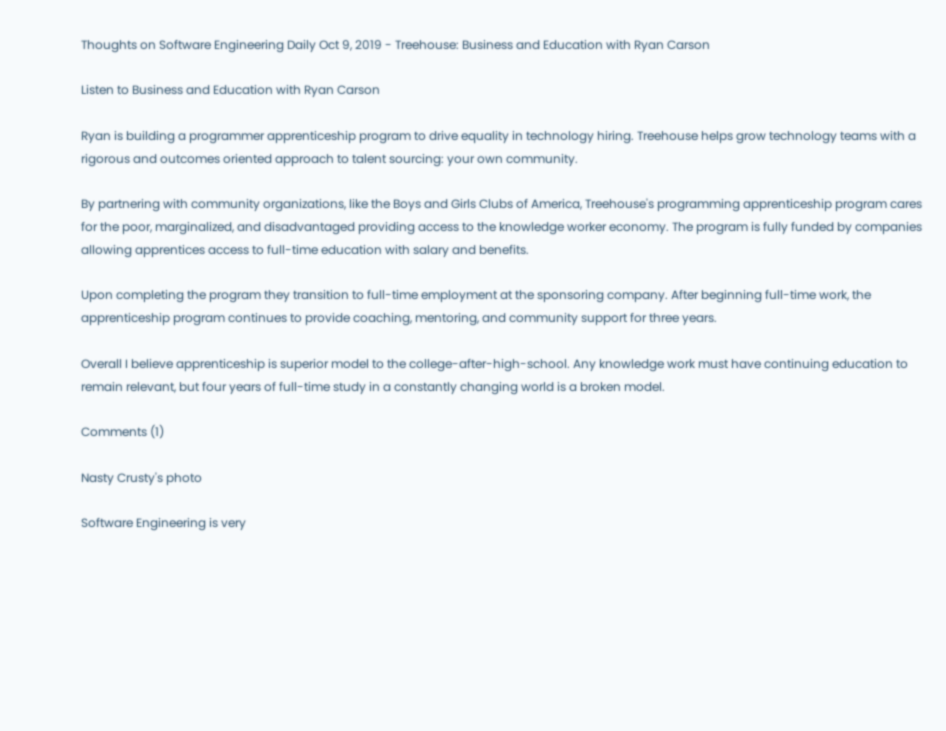Thoughts on Software Engineering Daily Oct 9, 2019 - Treehouse: Business and Education with Ryan Carson

Listen to Business and Education with Ryan Carson

Ryan is building a programmer apprenticeship program to drive equality in technology hiring. Treehouse helps grow technology teams with a rigorous and outcomes oriented approach to talent sourcing: your own community.

By partnering with community organizations, like the Boys and Girls Clubs of America, Treehouse's programming apprenticeship program cares for the poor, marginalized, and disadvantaged providing access to the knowledge worker economy. The program is fully funded by companies allowing apprentices access to full-time education with salary and benefits.

Upon completing the program they transition to full-time employment at the sponsoring company. After beginning full-time work, the apprenticeship program continues to provide coaching, mentoring, and community support for three years.

Overall I believe apprenticeship is superior model to the college-after-high-school. Any knowledge work must have continuing education to remain relevant, but four years of full-time study in a constantly changing world is a broken model.

Comments (1)

Nasty Crusty's photo

Software Engineering is very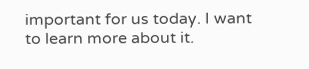important for us today. I want to learn more about it.